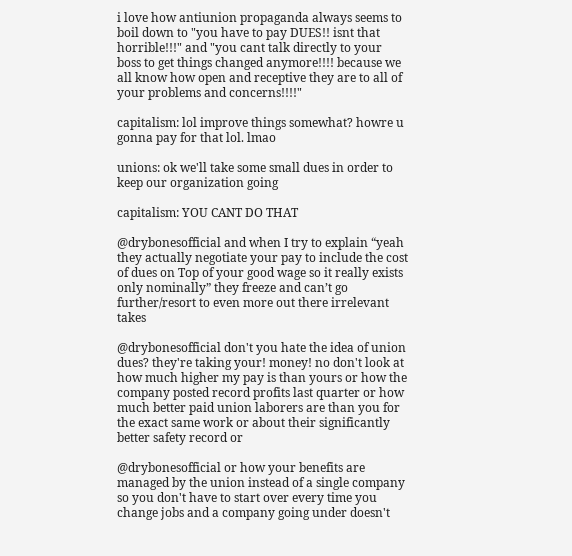i love how antiunion propaganda always seems to boil down to "you have to pay DUES!! isnt that horrible!!!" and "you cant talk directly to your boss to get things changed anymore!!!! because we all know how open and receptive they are to all of your problems and concerns!!!!"

capitalism: lol improve things somewhat? howre u gonna pay for that lol. lmao

unions: ok we'll take some small dues in order to keep our organization going

capitalism: YOU CANT DO THAT

@drybonesofficial and when I try to explain “yeah they actually negotiate your pay to include the cost of dues on Top of your good wage so it really exists only nominally” they freeze and can’t go further/resort to even more out there irrelevant takes

@drybonesofficial don't you hate the idea of union dues? they're taking your! money! no don't look at how much higher my pay is than yours or how the company posted record profits last quarter or how much better paid union laborers are than you for the exact same work or about their significantly better safety record or

@drybonesofficial or how your benefits are managed by the union instead of a single company so you don't have to start over every time you change jobs and a company going under doesn't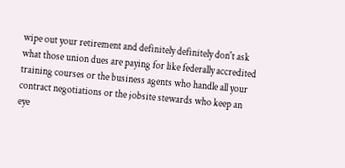wipe out your retirement and definitely definitely don't ask what those union dues are paying for like federally accredited training courses or the business agents who handle all your contract negotiations or the jobsite stewards who keep an eye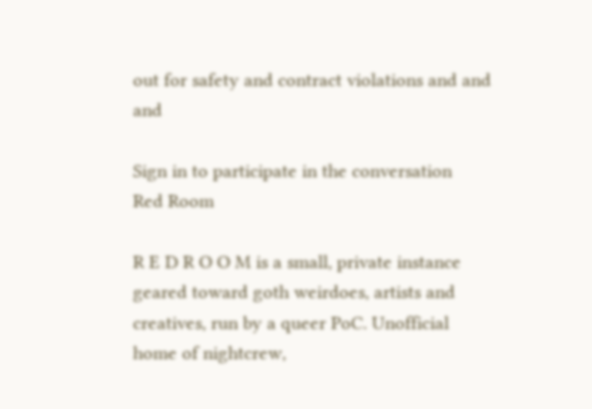out for safety and contract violations and and and

Sign in to participate in the conversation
Red Room

R E D R O O M is a small, private instance geared toward goth weirdoes, artists and creatives, run by a queer PoC. Unofficial home of nightcrew,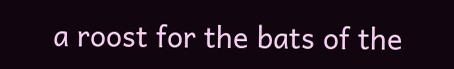a roost for the bats of the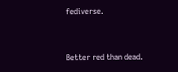fediverse.


Better red than dead.